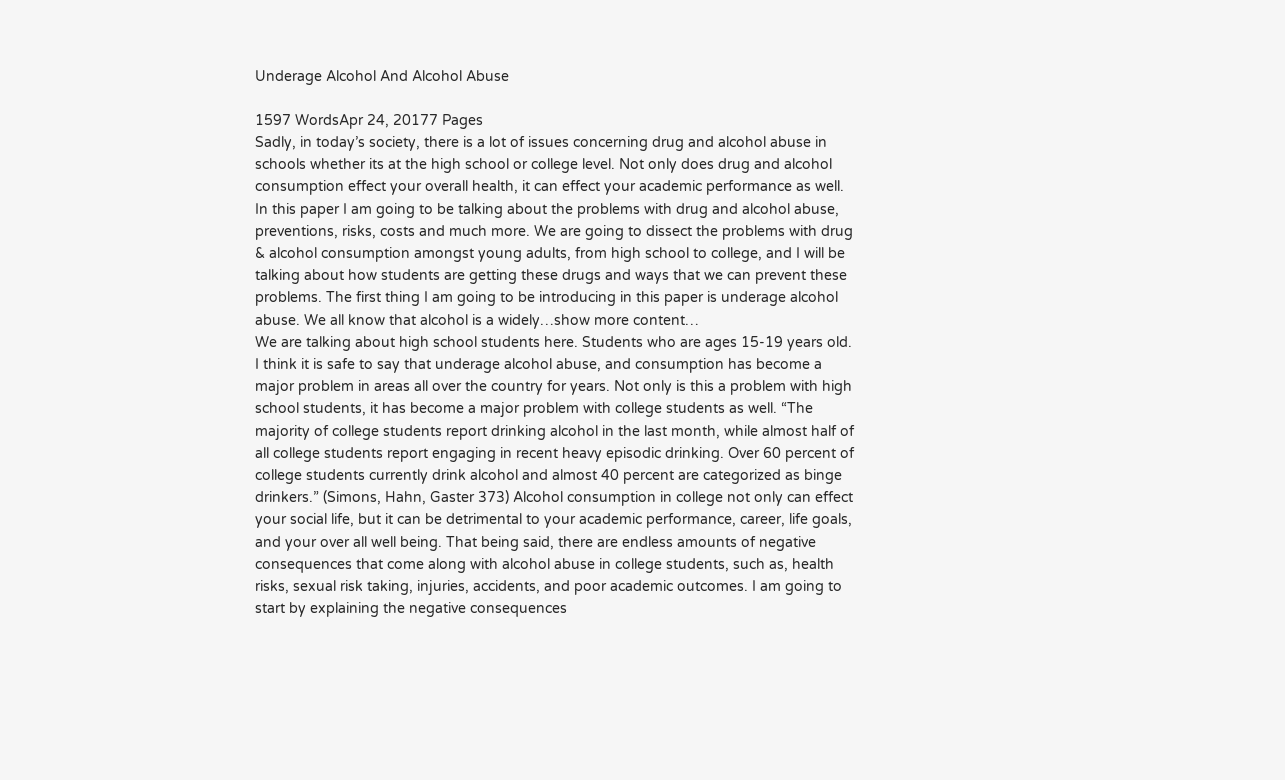Underage Alcohol And Alcohol Abuse

1597 WordsApr 24, 20177 Pages
Sadly, in today’s society, there is a lot of issues concerning drug and alcohol abuse in schools whether its at the high school or college level. Not only does drug and alcohol consumption effect your overall health, it can effect your academic performance as well. In this paper I am going to be talking about the problems with drug and alcohol abuse, preventions, risks, costs and much more. We are going to dissect the problems with drug & alcohol consumption amongst young adults, from high school to college, and I will be talking about how students are getting these drugs and ways that we can prevent these problems. The first thing I am going to be introducing in this paper is underage alcohol abuse. We all know that alcohol is a widely…show more content…
We are talking about high school students here. Students who are ages 15-19 years old. I think it is safe to say that underage alcohol abuse, and consumption has become a major problem in areas all over the country for years. Not only is this a problem with high school students, it has become a major problem with college students as well. “The majority of college students report drinking alcohol in the last month, while almost half of all college students report engaging in recent heavy episodic drinking. Over 60 percent of college students currently drink alcohol and almost 40 percent are categorized as binge drinkers.” (Simons, Hahn, Gaster 373) Alcohol consumption in college not only can effect your social life, but it can be detrimental to your academic performance, career, life goals, and your over all well being. That being said, there are endless amounts of negative consequences that come along with alcohol abuse in college students, such as, health risks, sexual risk taking, injuries, accidents, and poor academic outcomes. I am going to start by explaining the negative consequences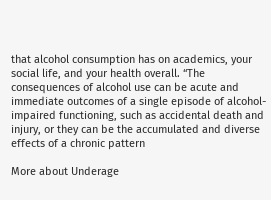that alcohol consumption has on academics, your social life, and your health overall. “The consequences of alcohol use can be acute and immediate outcomes of a single episode of alcohol-impaired functioning, such as accidental death and injury, or they can be the accumulated and diverse effects of a chronic pattern

More about Underage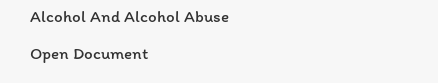Alcohol And Alcohol Abuse

Open Document